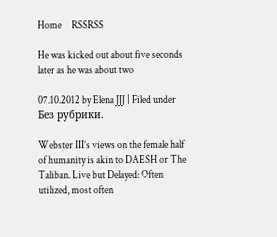Home     RSSRSS

He was kicked out about five seconds later as he was about two

07.10.2012 by Elena JJJ | Filed under Без рубрики.

Webster III’s views on the female half of humanity is akin to DAESH or The Taliban. Live but Delayed: Often utilized, most often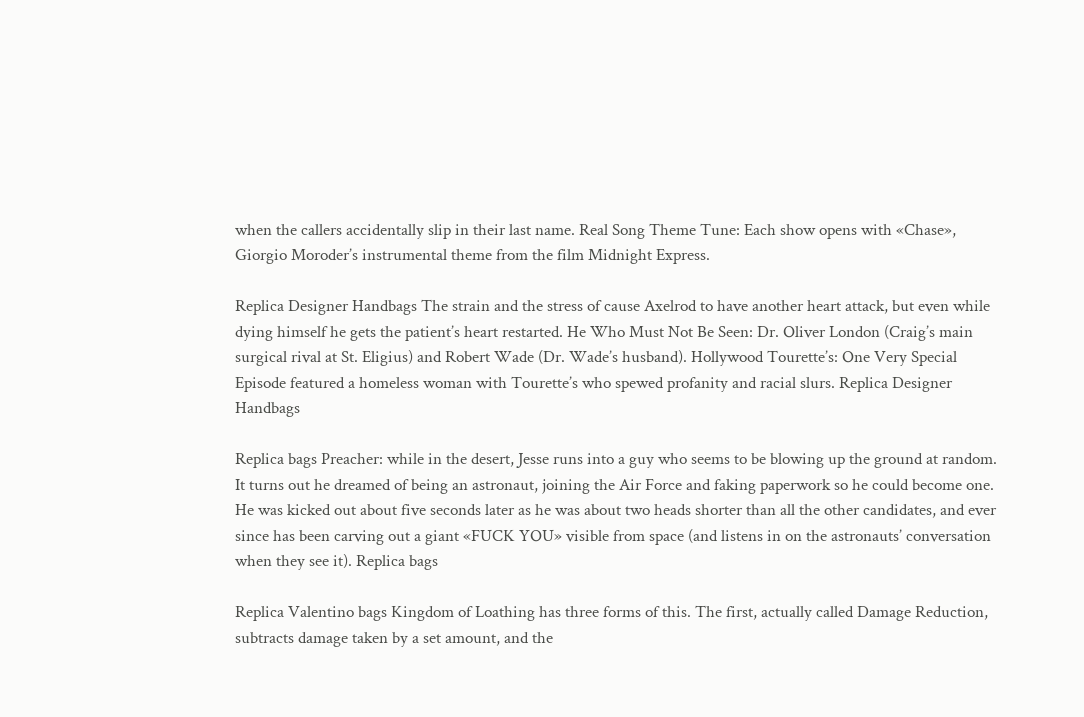when the callers accidentally slip in their last name. Real Song Theme Tune: Each show opens with «Chase», Giorgio Moroder’s instrumental theme from the film Midnight Express.

Replica Designer Handbags The strain and the stress of cause Axelrod to have another heart attack, but even while dying himself he gets the patient’s heart restarted. He Who Must Not Be Seen: Dr. Oliver London (Craig’s main surgical rival at St. Eligius) and Robert Wade (Dr. Wade’s husband). Hollywood Tourette’s: One Very Special Episode featured a homeless woman with Tourette’s who spewed profanity and racial slurs. Replica Designer Handbags

Replica bags Preacher: while in the desert, Jesse runs into a guy who seems to be blowing up the ground at random. It turns out he dreamed of being an astronaut, joining the Air Force and faking paperwork so he could become one. He was kicked out about five seconds later as he was about two heads shorter than all the other candidates, and ever since has been carving out a giant «FUCK YOU» visible from space (and listens in on the astronauts’ conversation when they see it). Replica bags

Replica Valentino bags Kingdom of Loathing has three forms of this. The first, actually called Damage Reduction, subtracts damage taken by a set amount, and the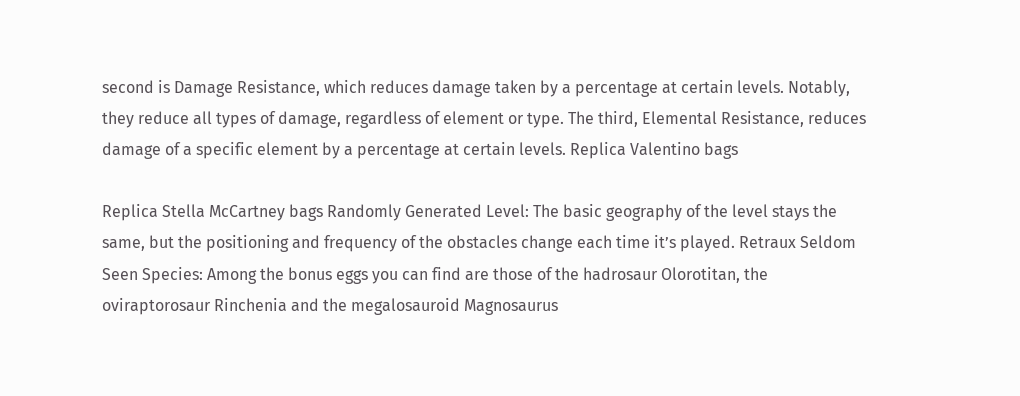second is Damage Resistance, which reduces damage taken by a percentage at certain levels. Notably, they reduce all types of damage, regardless of element or type. The third, Elemental Resistance, reduces damage of a specific element by a percentage at certain levels. Replica Valentino bags

Replica Stella McCartney bags Randomly Generated Level: The basic geography of the level stays the same, but the positioning and frequency of the obstacles change each time it’s played. Retraux Seldom Seen Species: Among the bonus eggs you can find are those of the hadrosaur Olorotitan, the oviraptorosaur Rinchenia and the megalosauroid Magnosaurus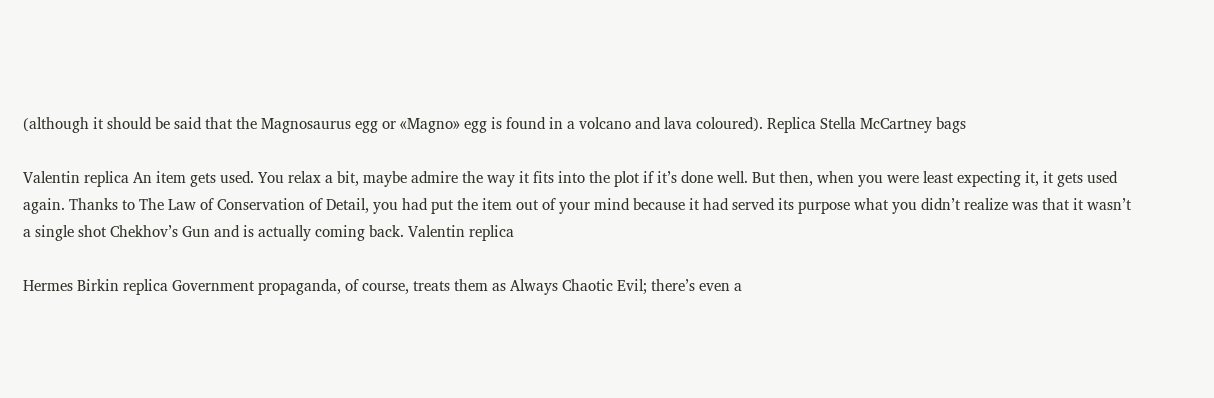(although it should be said that the Magnosaurus egg or «Magno» egg is found in a volcano and lava coloured). Replica Stella McCartney bags

Valentin replica An item gets used. You relax a bit, maybe admire the way it fits into the plot if it’s done well. But then, when you were least expecting it, it gets used again. Thanks to The Law of Conservation of Detail, you had put the item out of your mind because it had served its purpose what you didn’t realize was that it wasn’t a single shot Chekhov’s Gun and is actually coming back. Valentin replica

Hermes Birkin replica Government propaganda, of course, treats them as Always Chaotic Evil; there’s even a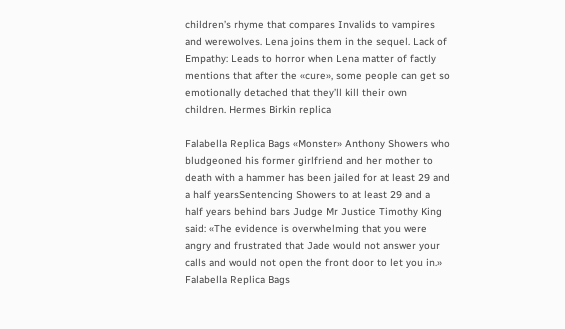children’s rhyme that compares Invalids to vampires and werewolves. Lena joins them in the sequel. Lack of Empathy: Leads to horror when Lena matter of factly mentions that after the «cure», some people can get so emotionally detached that they’ll kill their own children. Hermes Birkin replica

Falabella Replica Bags «Monster» Anthony Showers who bludgeoned his former girlfriend and her mother to death with a hammer has been jailed for at least 29 and a half yearsSentencing Showers to at least 29 and a half years behind bars Judge Mr Justice Timothy King said: «The evidence is overwhelming that you were angry and frustrated that Jade would not answer your calls and would not open the front door to let you in.» Falabella Replica Bags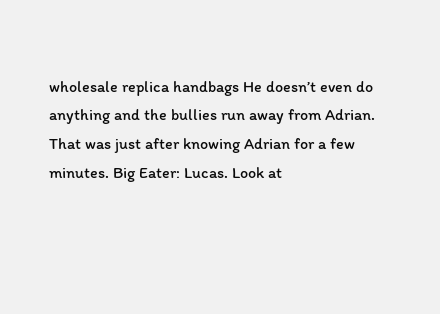wholesale replica handbags He doesn’t even do anything and the bullies run away from Adrian. That was just after knowing Adrian for a few minutes. Big Eater: Lucas. Look at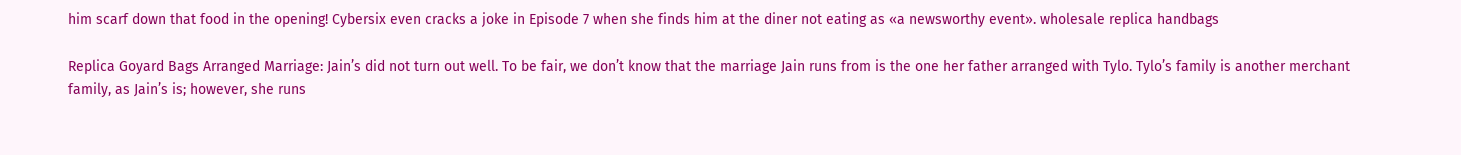him scarf down that food in the opening! Cybersix even cracks a joke in Episode 7 when she finds him at the diner not eating as «a newsworthy event». wholesale replica handbags

Replica Goyard Bags Arranged Marriage: Jain’s did not turn out well. To be fair, we don’t know that the marriage Jain runs from is the one her father arranged with Tylo. Tylo’s family is another merchant family, as Jain’s is; however, she runs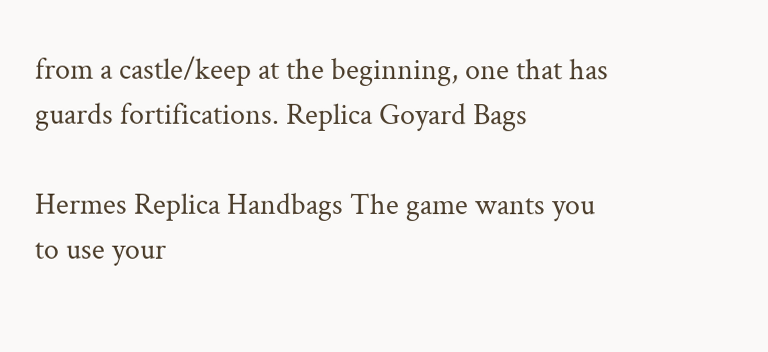from a castle/keep at the beginning, one that has guards fortifications. Replica Goyard Bags

Hermes Replica Handbags The game wants you to use your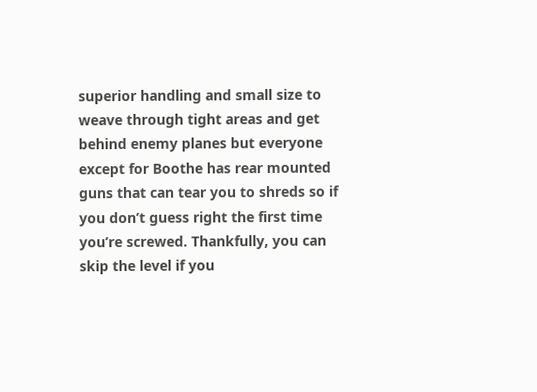superior handling and small size to weave through tight areas and get behind enemy planes but everyone except for Boothe has rear mounted guns that can tear you to shreds so if you don’t guess right the first time you’re screwed. Thankfully, you can skip the level if you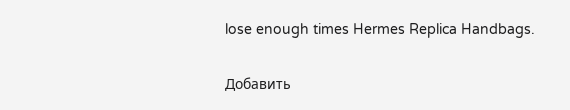lose enough times Hermes Replica Handbags.

Добавить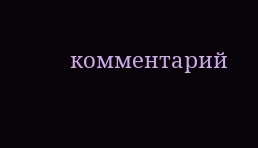комментарий